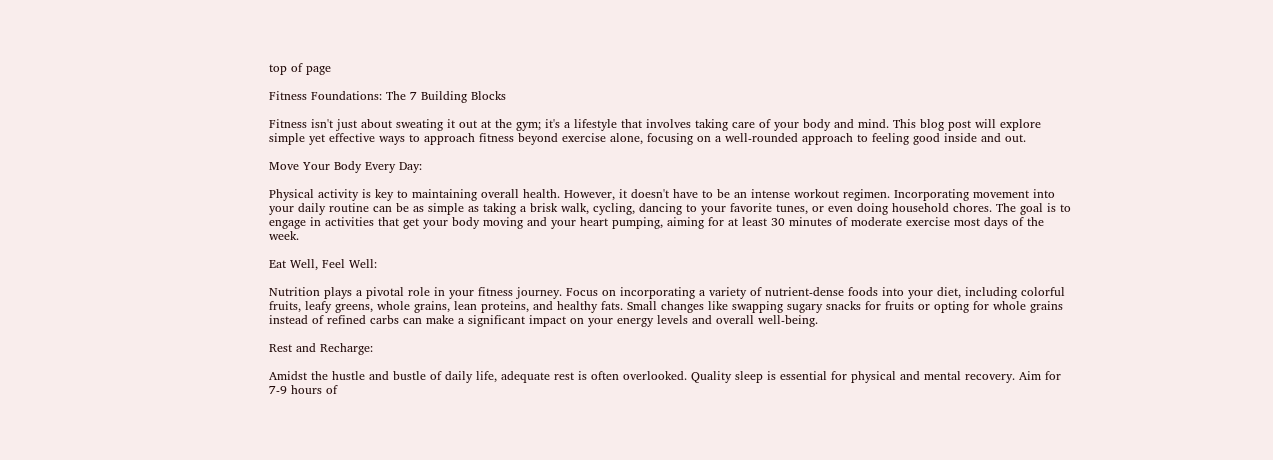top of page

Fitness Foundations: The 7 Building Blocks

Fitness isn't just about sweating it out at the gym; it's a lifestyle that involves taking care of your body and mind. This blog post will explore simple yet effective ways to approach fitness beyond exercise alone, focusing on a well-rounded approach to feeling good inside and out.

Move Your Body Every Day:

Physical activity is key to maintaining overall health. However, it doesn't have to be an intense workout regimen. Incorporating movement into your daily routine can be as simple as taking a brisk walk, cycling, dancing to your favorite tunes, or even doing household chores. The goal is to engage in activities that get your body moving and your heart pumping, aiming for at least 30 minutes of moderate exercise most days of the week.

Eat Well, Feel Well:

Nutrition plays a pivotal role in your fitness journey. Focus on incorporating a variety of nutrient-dense foods into your diet, including colorful fruits, leafy greens, whole grains, lean proteins, and healthy fats. Small changes like swapping sugary snacks for fruits or opting for whole grains instead of refined carbs can make a significant impact on your energy levels and overall well-being.

Rest and Recharge:

Amidst the hustle and bustle of daily life, adequate rest is often overlooked. Quality sleep is essential for physical and mental recovery. Aim for 7-9 hours of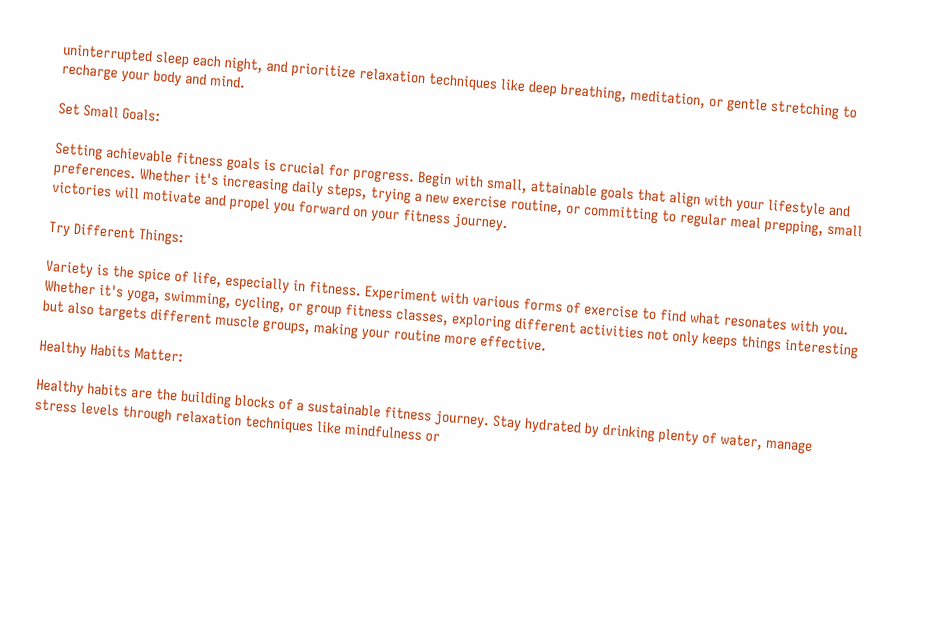uninterrupted sleep each night, and prioritize relaxation techniques like deep breathing, meditation, or gentle stretching to recharge your body and mind.

Set Small Goals:

Setting achievable fitness goals is crucial for progress. Begin with small, attainable goals that align with your lifestyle and preferences. Whether it's increasing daily steps, trying a new exercise routine, or committing to regular meal prepping, small victories will motivate and propel you forward on your fitness journey.

Try Different Things:

Variety is the spice of life, especially in fitness. Experiment with various forms of exercise to find what resonates with you. Whether it's yoga, swimming, cycling, or group fitness classes, exploring different activities not only keeps things interesting but also targets different muscle groups, making your routine more effective.

Healthy Habits Matter:

Healthy habits are the building blocks of a sustainable fitness journey. Stay hydrated by drinking plenty of water, manage stress levels through relaxation techniques like mindfulness or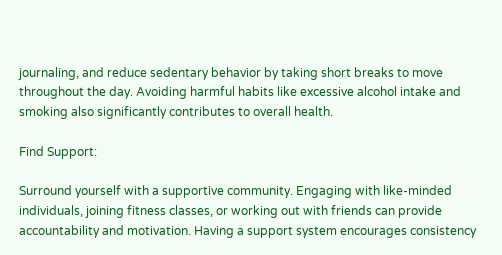journaling, and reduce sedentary behavior by taking short breaks to move throughout the day. Avoiding harmful habits like excessive alcohol intake and smoking also significantly contributes to overall health.

Find Support:

Surround yourself with a supportive community. Engaging with like-minded individuals, joining fitness classes, or working out with friends can provide accountability and motivation. Having a support system encourages consistency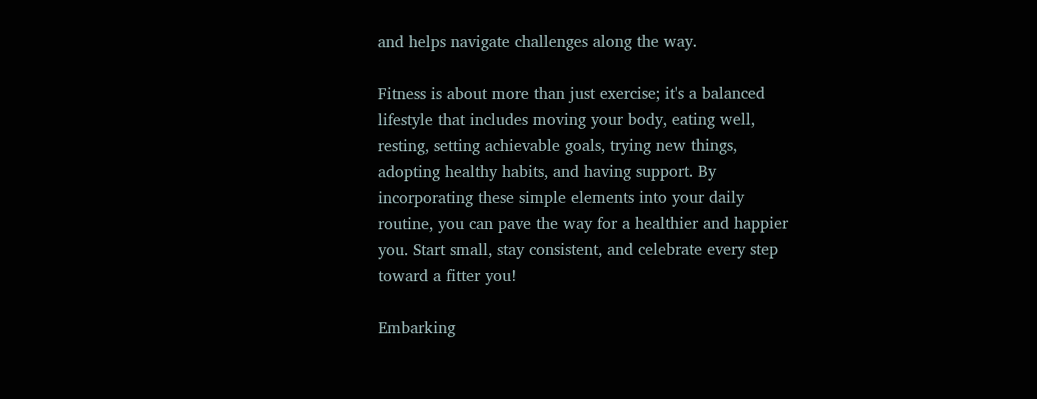and helps navigate challenges along the way.

Fitness is about more than just exercise; it's a balanced lifestyle that includes moving your body, eating well, resting, setting achievable goals, trying new things, adopting healthy habits, and having support. By incorporating these simple elements into your daily routine, you can pave the way for a healthier and happier you. Start small, stay consistent, and celebrate every step toward a fitter you!

Embarking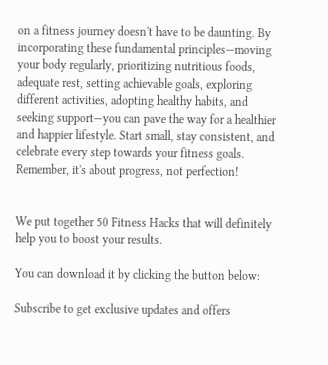on a fitness journey doesn't have to be daunting. By incorporating these fundamental principles—moving your body regularly, prioritizing nutritious foods, adequate rest, setting achievable goals, exploring different activities, adopting healthy habits, and seeking support—you can pave the way for a healthier and happier lifestyle. Start small, stay consistent, and celebrate every step towards your fitness goals. Remember, it's about progress, not perfection!


We put together 50 Fitness Hacks that will definitely help you to boost your results.

You can download it by clicking the button below:

Subscribe to get exclusive updates and offers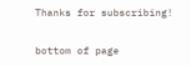Thanks for subscribing!

bottom of page